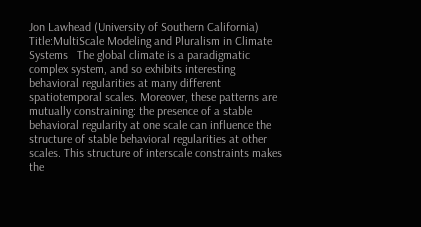Jon Lawhead (University of Southern California)   Title:MultiScale Modeling and Pluralism in Climate Systems   The global climate is a paradigmatic complex system, and so exhibits interesting behavioral regularities at many different spatiotemporal scales. Moreover, these patterns are mutually constraining: the presence of a stable behavioral regularity at one scale can influence the structure of stable behavioral regularities at other scales. This structure of interscale constraints makes the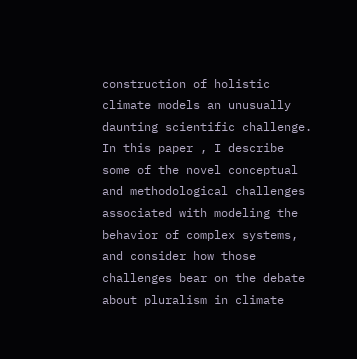construction of holistic climate models an unusually daunting scientific challenge. In this paper , I describe some of the novel conceptual and methodological challenges associated with modeling the behavior of complex systems, and consider how those challenges bear on the debate about pluralism in climate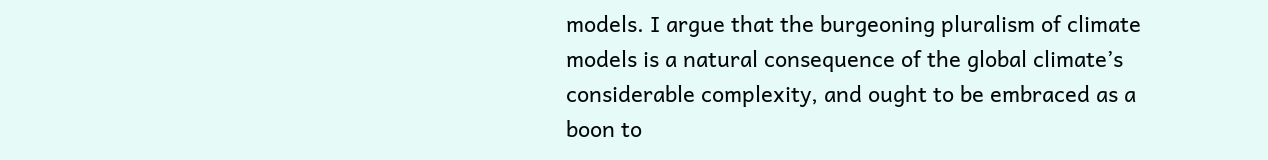models. I argue that the burgeoning pluralism of climate models is a natural consequence of the global climate’s considerable complexity, and ought to be embraced as a boon to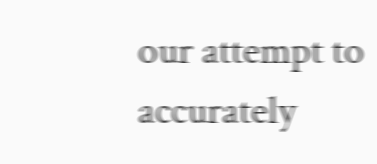our attempt to accurately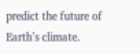predict the future of Earth’s climate.